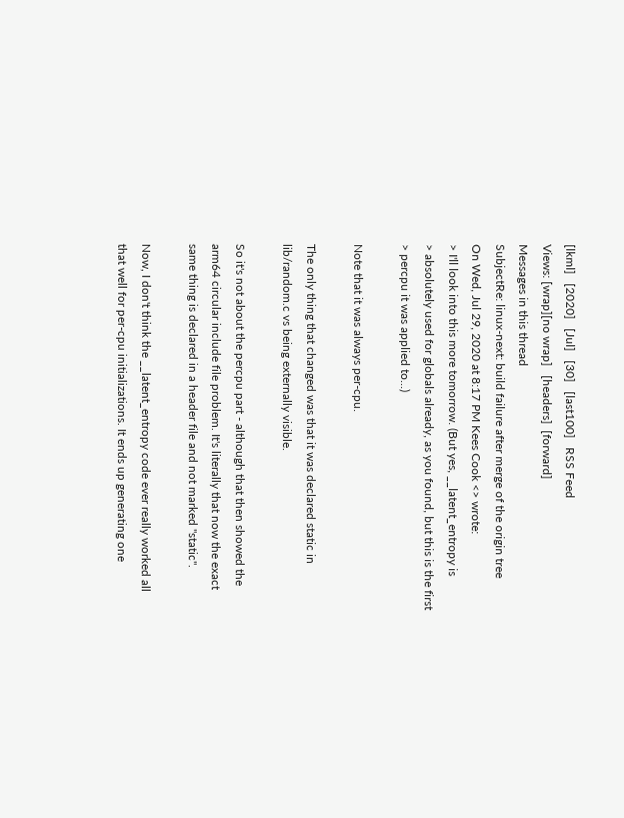[lkml]   [2020]   [Jul]   [30]   [last100]   RSS Feed
Views: [wrap][no wrap]   [headers]  [forward]
Messages in this thread
SubjectRe: linux-next: build failure after merge of the origin tree
On Wed, Jul 29, 2020 at 8:17 PM Kees Cook <> wrote:
> I'll look into this more tomorrow. (But yes, __latent_entropy is
> absolutely used for globals already, as you found, but this is the first
> percpu it was applied to...)

Note that it was always per-cpu.

The only thing that changed was that it was declared static in
lib/random.c vs being externally visible.

So it's not about the percpu part - although that then showed the
arm64 circular include file problem. It's literally that now the exact
same thing is declared in a header file and not marked "static".

Now, I don't think the __latent_entropy code ever really worked all
that well for per-cpu initializations. It ends up generating one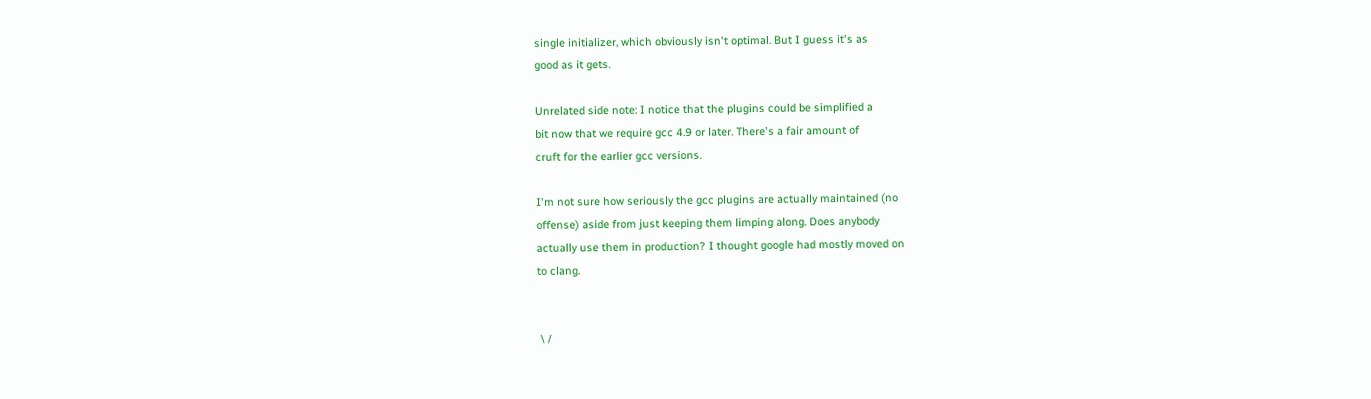single initializer, which obviously isn't optimal. But I guess it's as
good as it gets.

Unrelated side note: I notice that the plugins could be simplified a
bit now that we require gcc 4.9 or later. There's a fair amount of
cruft for the earlier gcc versions.

I'm not sure how seriously the gcc plugins are actually maintained (no
offense) aside from just keeping them limping along. Does anybody
actually use them in production? I thought google had mostly moved on
to clang.


 \ /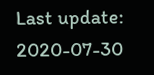Last update: 2020-07-30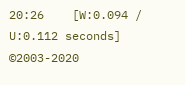20:26    [W:0.094 / U:0.112 seconds]
©2003-2020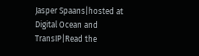Jasper Spaans|hosted at Digital Ocean and TransIP|Read the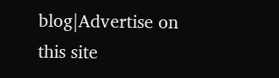blog|Advertise on this site